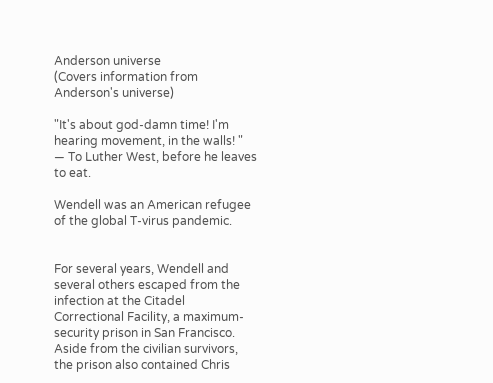Anderson universe
(Covers information from Anderson's universe)

"It's about god-damn time! I'm hearing movement, in the walls! "
— To Luther West, before he leaves to eat.

Wendell was an American refugee of the global T-virus pandemic.


For several years, Wendell and several others escaped from the infection at the Citadel Correctional Facility, a maximum-security prison in San Francisco. Aside from the civilian survivors, the prison also contained Chris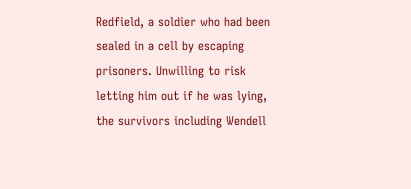Redfield, a soldier who had been sealed in a cell by escaping prisoners. Unwilling to risk letting him out if he was lying, the survivors including Wendell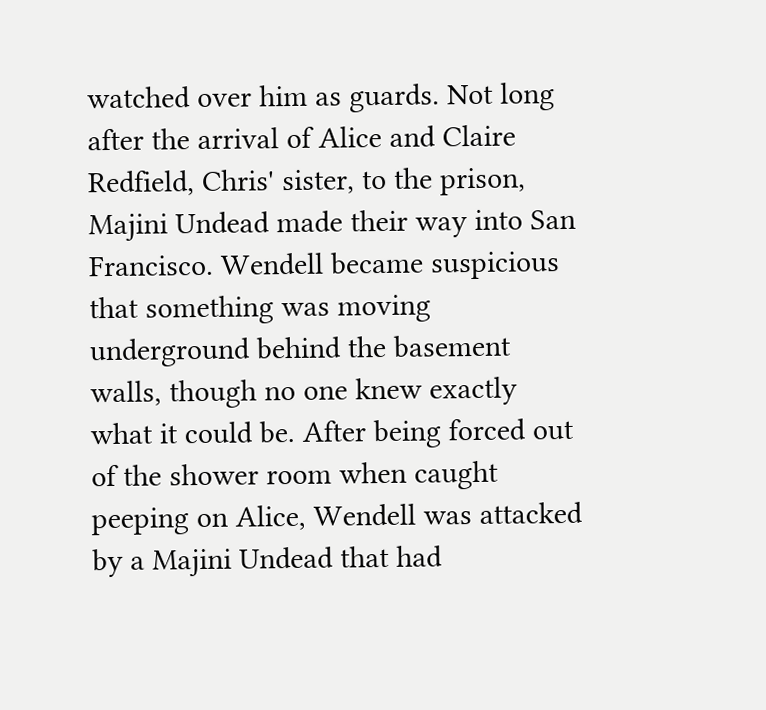watched over him as guards. Not long after the arrival of Alice and Claire Redfield, Chris' sister, to the prison, Majini Undead made their way into San Francisco. Wendell became suspicious that something was moving underground behind the basement walls, though no one knew exactly what it could be. After being forced out of the shower room when caught peeping on Alice, Wendell was attacked by a Majini Undead that had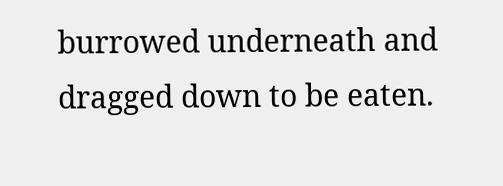burrowed underneath and dragged down to be eaten.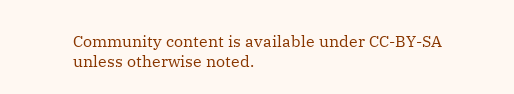Community content is available under CC-BY-SA unless otherwise noted.